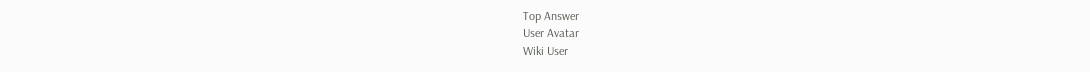Top Answer
User Avatar
Wiki User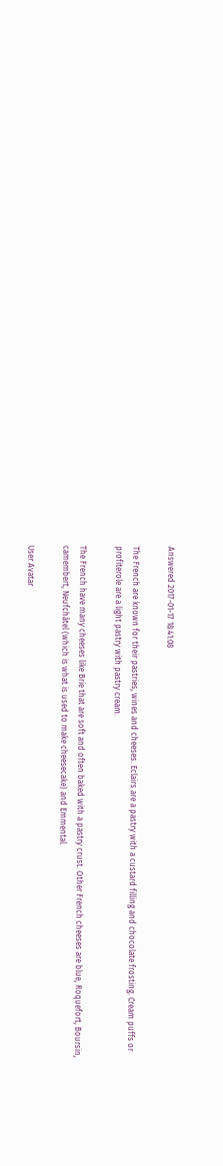Answered 2017-01-17 18:41:08

The French are known for their pastries, wines and cheeses. Eclairs are a pastry with a custard filling and chocolate frosting. Cream puffs or profiterole are a light pastry with pastry cream.

The French have many cheeses like Brie that are soft and often baked with a pastry crust. Other French cheeses are blue, Roquefort, Boursin, camembert, Neufchâtel (which is what is used to make cheesecake) and Emmental.

User Avatar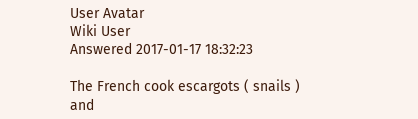User Avatar
Wiki User
Answered 2017-01-17 18:32:23

The French cook escargots ( snails ) and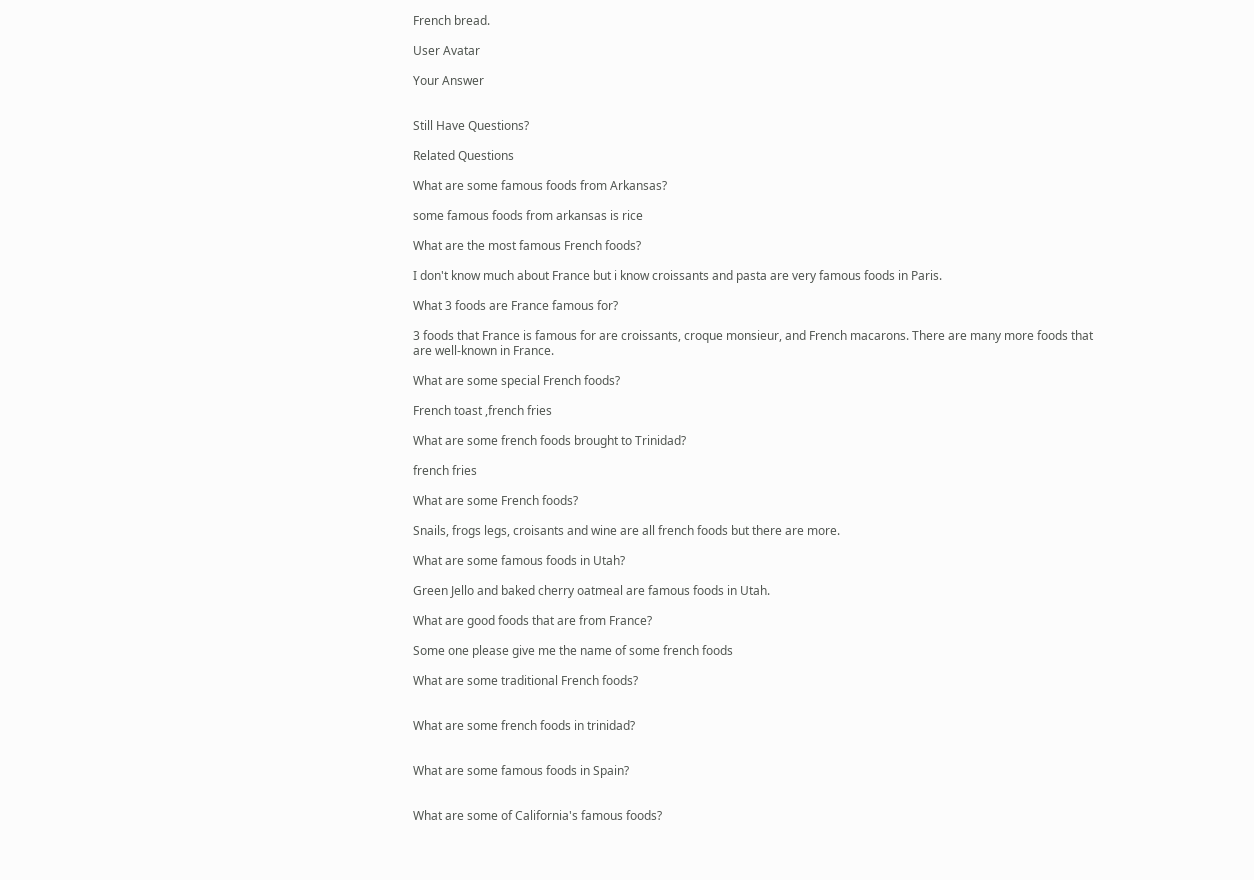French bread.

User Avatar

Your Answer


Still Have Questions?

Related Questions

What are some famous foods from Arkansas?

some famous foods from arkansas is rice

What are the most famous French foods?

I don't know much about France but i know croissants and pasta are very famous foods in Paris.

What 3 foods are France famous for?

3 foods that France is famous for are croissants, croque monsieur, and French macarons. There are many more foods that are well-known in France.

What are some special French foods?

French toast ,french fries

What are some french foods brought to Trinidad?

french fries

What are some French foods?

Snails, frogs legs, croisants and wine are all french foods but there are more.

What are some famous foods in Utah?

Green Jello and baked cherry oatmeal are famous foods in Utah.

What are good foods that are from France?

Some one please give me the name of some french foods

What are some traditional French foods?


What are some french foods in trinidad?


What are some famous foods in Spain?


What are some of California's famous foods?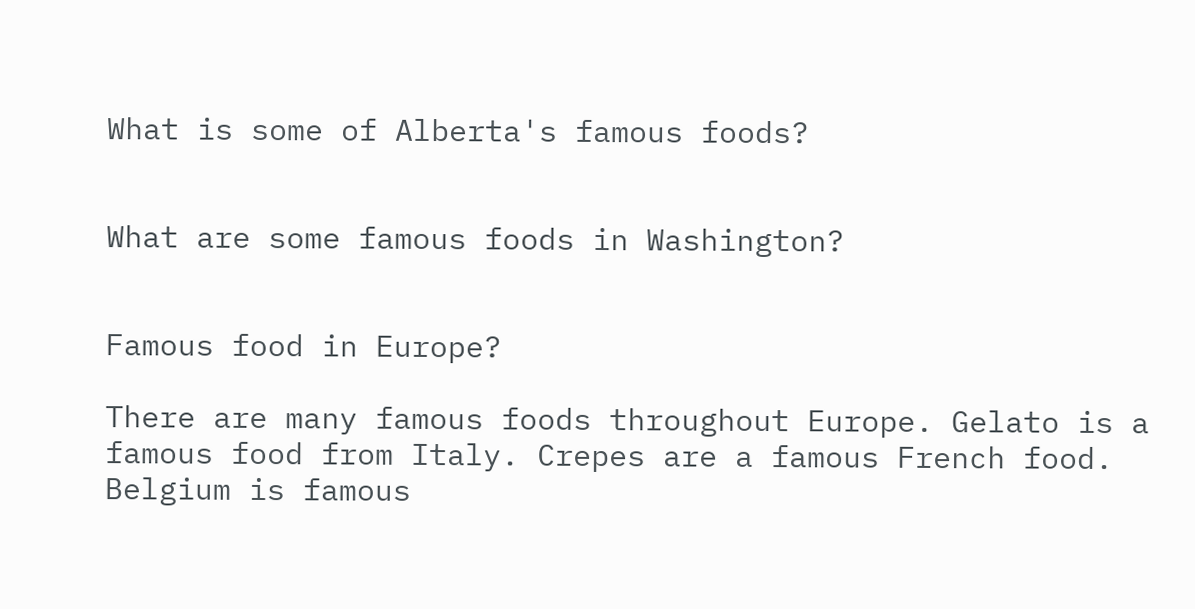What is some of Alberta's famous foods?


What are some famous foods in Washington?


Famous food in Europe?

There are many famous foods throughout Europe. Gelato is a famous food from Italy. Crepes are a famous French food. Belgium is famous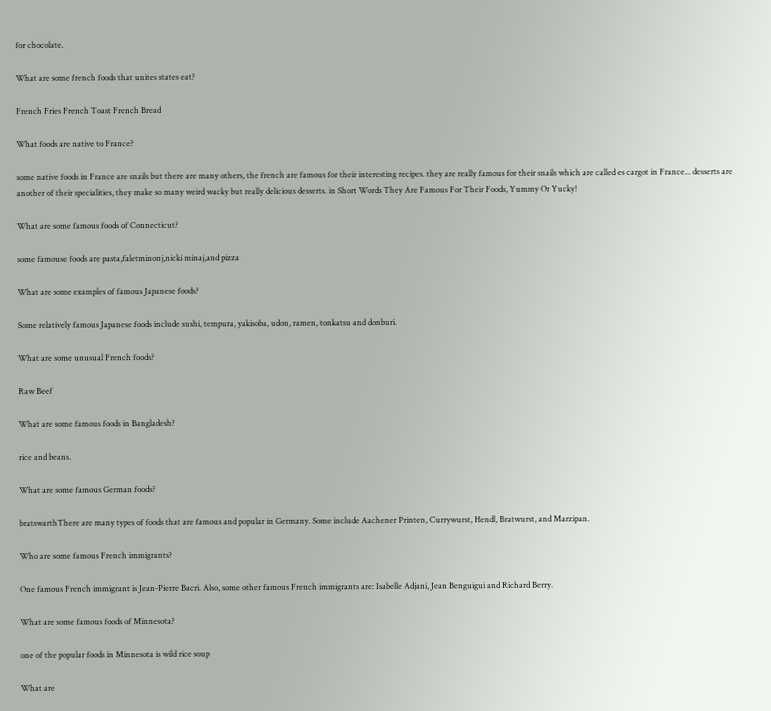for chocolate.

What are some french foods that unites states eat?

French Fries French Toast French Bread

What foods are native to France?

some native foods in France are snails but there are many others, the french are famous for their interesting recipes. they are really famous for their snails which are called es cargot in France... desserts are another of their specialities, they make so many weird wacky but really delicious desserts. in Short Words They Are Famous For Their Foods, Yummy Or Yucky!

What are some famous foods of Connecticut?

some famouse foods are pasta,faletminonj,nicki minaj,and pizza

What are some examples of famous Japanese foods?

Some relatively famous Japanese foods include sushi, tempura, yakisoba, udon, ramen, tonkatsu and donburi.

What are some unusual French foods?

Raw Beef

What are some famous foods in Bangladesh?

rice and beans.

What are some famous German foods?

bratswarthThere are many types of foods that are famous and popular in Germany. Some include Aachener Printen, Currywurst, Hendl, Bratwurst, and Marzipan.

Who are some famous French immigrants?

One famous French immigrant is Jean-Pierre Bacri. Also, some other famous French immigrants are: Isabelle Adjani, Jean Benguigui and Richard Berry.

What are some famous foods of Minnesota?

one of the popular foods in Minnesota is wild rice soup

What are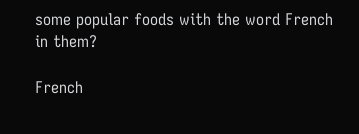some popular foods with the word French in them?

French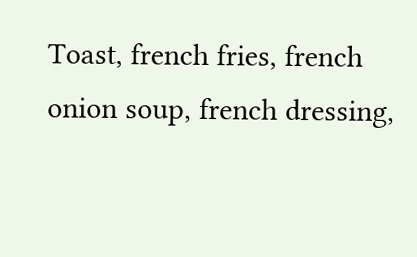Toast, french fries, french onion soup, french dressing,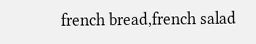french bread,french salad